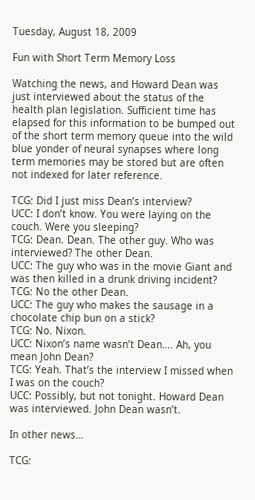Tuesday, August 18, 2009

Fun with Short Term Memory Loss

Watching the news, and Howard Dean was just interviewed about the status of the health plan legislation. Sufficient time has elapsed for this information to be bumped out of the short term memory queue into the wild blue yonder of neural synapses where long term memories may be stored but are often not indexed for later reference.

TCG: Did I just miss Dean’s interview?
UCC: I don’t know. You were laying on the couch. Were you sleeping?
TCG: Dean. Dean. The other guy. Who was interviewed? The other Dean.
UCC: The guy who was in the movie Giant and was then killed in a drunk driving incident?
TCG: No the other Dean.
UCC: The guy who makes the sausage in a chocolate chip bun on a stick?
TCG: No. Nixon.
UCC: Nixon’s name wasn’t Dean…. Ah, you mean John Dean?
TCG: Yeah. That’s the interview I missed when I was on the couch?
UCC: Possibly, but not tonight. Howard Dean was interviewed. John Dean wasn’t.

In other news…

TCG: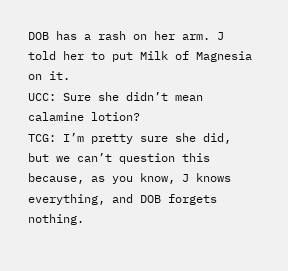DOB has a rash on her arm. J told her to put Milk of Magnesia on it.
UCC: Sure she didn’t mean calamine lotion?
TCG: I’m pretty sure she did, but we can’t question this because, as you know, J knows everything, and DOB forgets nothing.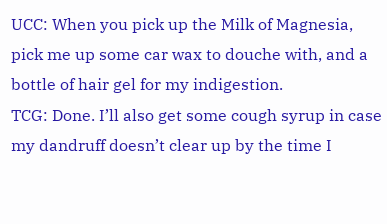UCC: When you pick up the Milk of Magnesia, pick me up some car wax to douche with, and a bottle of hair gel for my indigestion.
TCG: Done. I’ll also get some cough syrup in case my dandruff doesn’t clear up by the time I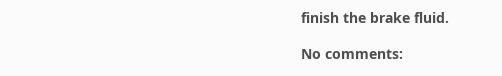finish the brake fluid.

No comments: